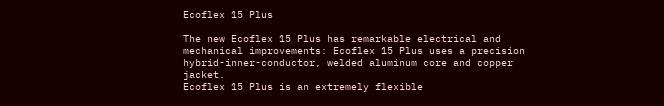Ecoflex 15 Plus

The new Ecoflex 15 Plus has remarkable electrical and mechanical improvements: Ecoflex 15 Plus uses a precision hybrid-inner-conductor, welded aluminum core and copper jacket.
Ecoflex 15 Plus is an extremely flexible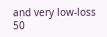and very low-loss 50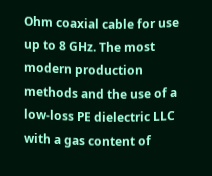Ohm coaxial cable for use up to 8 GHz. The most modern production methods and the use of a low-loss PE dielectric LLC with a gas content of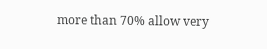more than 70% allow very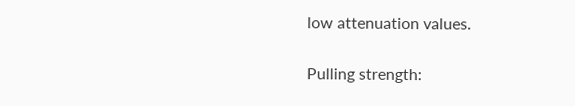low attenuation values.

Pulling strength: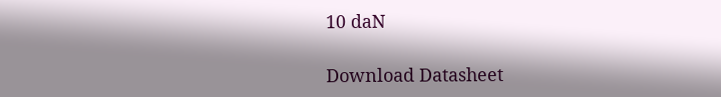10 daN

Download Datasheet